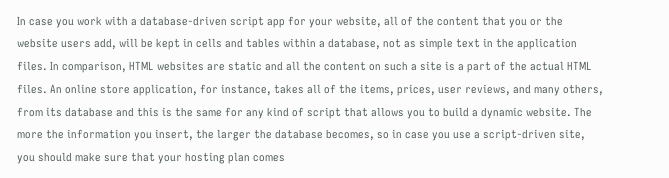In case you work with a database-driven script app for your website, all of the content that you or the website users add, will be kept in cells and tables within a database, not as simple text in the application files. In comparison, HTML websites are static and all the content on such a site is a part of the actual HTML files. An online store application, for instance, takes all of the items, prices, user reviews, and many others, from its database and this is the same for any kind of script that allows you to build a dynamic website. The more the information you insert, the larger the database becomes, so in case you use a script-driven site, you should make sure that your hosting plan comes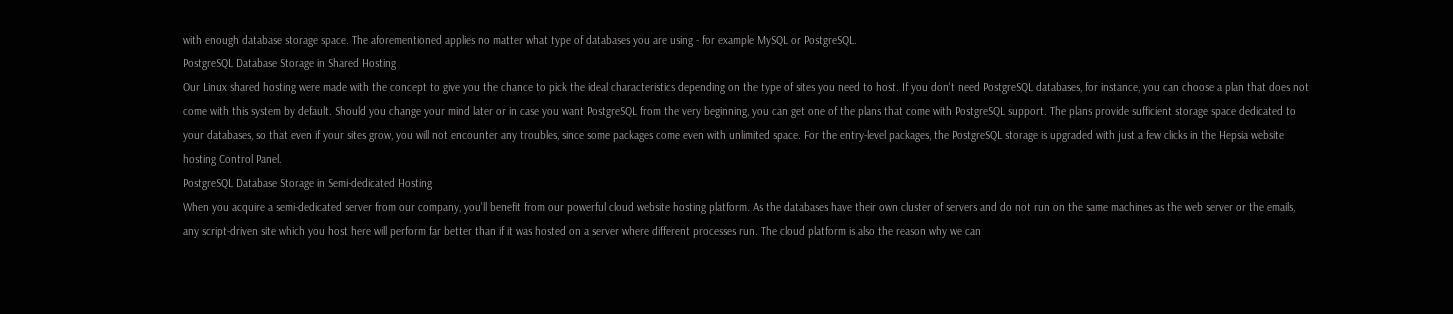with enough database storage space. The aforementioned applies no matter what type of databases you are using - for example MySQL or PostgreSQL.
PostgreSQL Database Storage in Shared Hosting
Our Linux shared hosting were made with the concept to give you the chance to pick the ideal characteristics depending on the type of sites you need to host. If you don't need PostgreSQL databases, for instance, you can choose a plan that does not come with this system by default. Should you change your mind later or in case you want PostgreSQL from the very beginning, you can get one of the plans that come with PostgreSQL support. The plans provide sufficient storage space dedicated to your databases, so that even if your sites grow, you will not encounter any troubles, since some packages come even with unlimited space. For the entry-level packages, the PostgreSQL storage is upgraded with just a few clicks in the Hepsia website hosting Control Panel.
PostgreSQL Database Storage in Semi-dedicated Hosting
When you acquire a semi-dedicated server from our company, you'll benefit from our powerful cloud website hosting platform. As the databases have their own cluster of servers and do not run on the same machines as the web server or the emails, any script-driven site which you host here will perform far better than if it was hosted on a server where different processes run. The cloud platform is also the reason why we can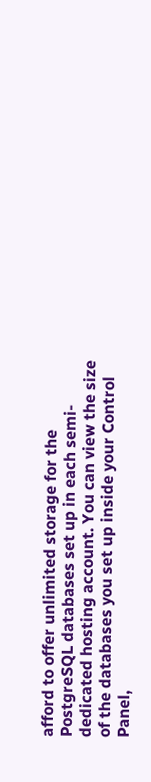afford to offer unlimited storage for the PostgreSQL databases set up in each semi-dedicated hosting account. You can view the size of the databases you set up inside your Control Panel,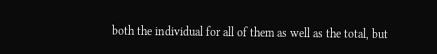both the individual for all of them as well as the total, but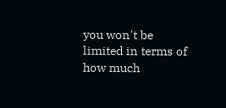you won't be limited in terms of how much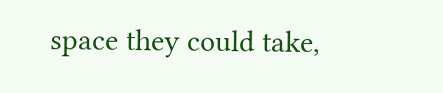space they could take,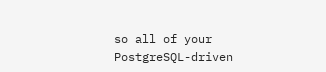so all of your PostgreSQL-driven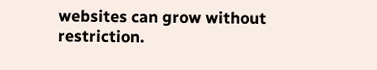websites can grow without restriction.